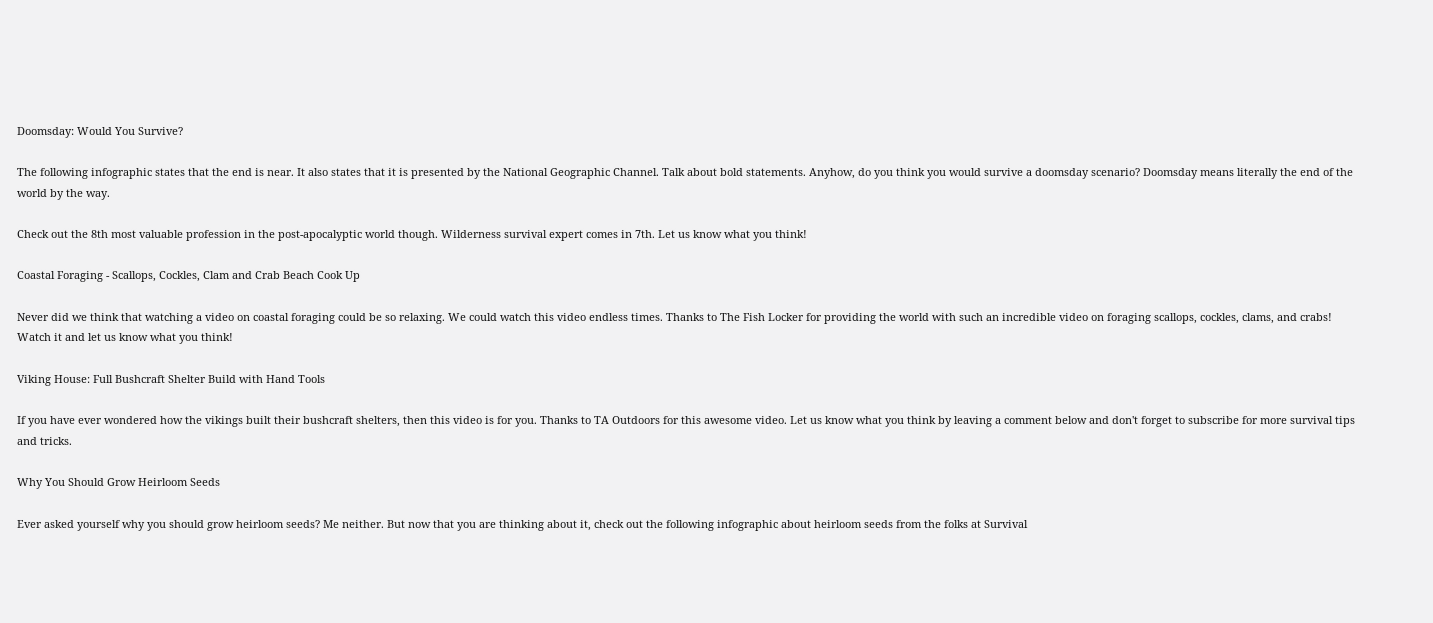Doomsday: Would You Survive?

The following infographic states that the end is near. It also states that it is presented by the National Geographic Channel. Talk about bold statements. Anyhow, do you think you would survive a doomsday scenario? Doomsday means literally the end of the world by the way.

Check out the 8th most valuable profession in the post-apocalyptic world though. Wilderness survival expert comes in 7th. Let us know what you think!

Coastal Foraging - Scallops, Cockles, Clam and Crab Beach Cook Up

Never did we think that watching a video on coastal foraging could be so relaxing. We could watch this video endless times. Thanks to The Fish Locker for providing the world with such an incredible video on foraging scallops, cockles, clams, and crabs! Watch it and let us know what you think!

Viking House: Full Bushcraft Shelter Build with Hand Tools

If you have ever wondered how the vikings built their bushcraft shelters, then this video is for you. Thanks to TA Outdoors for this awesome video. Let us know what you think by leaving a comment below and don't forget to subscribe for more survival tips and tricks.

Why You Should Grow Heirloom Seeds

Ever asked yourself why you should grow heirloom seeds? Me neither. But now that you are thinking about it, check out the following infographic about heirloom seeds from the folks at Survival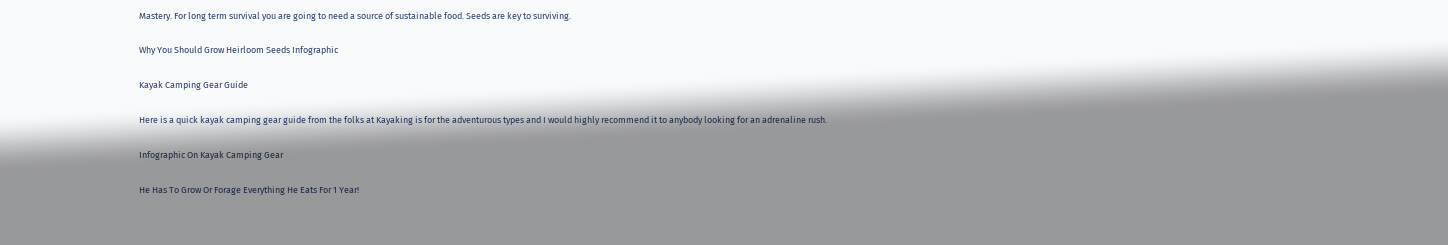Mastery. For long term survival you are going to need a source of sustainable food. Seeds are key to surviving.

Why You Should Grow Heirloom Seeds Infographic

Kayak Camping Gear Guide

Here is a quick kayak camping gear guide from the folks at Kayaking is for the adventurous types and I would highly recommend it to anybody looking for an adrenaline rush.

Infographic On Kayak Camping Gear

He Has To Grow Or Forage Everything He Eats For 1 Year!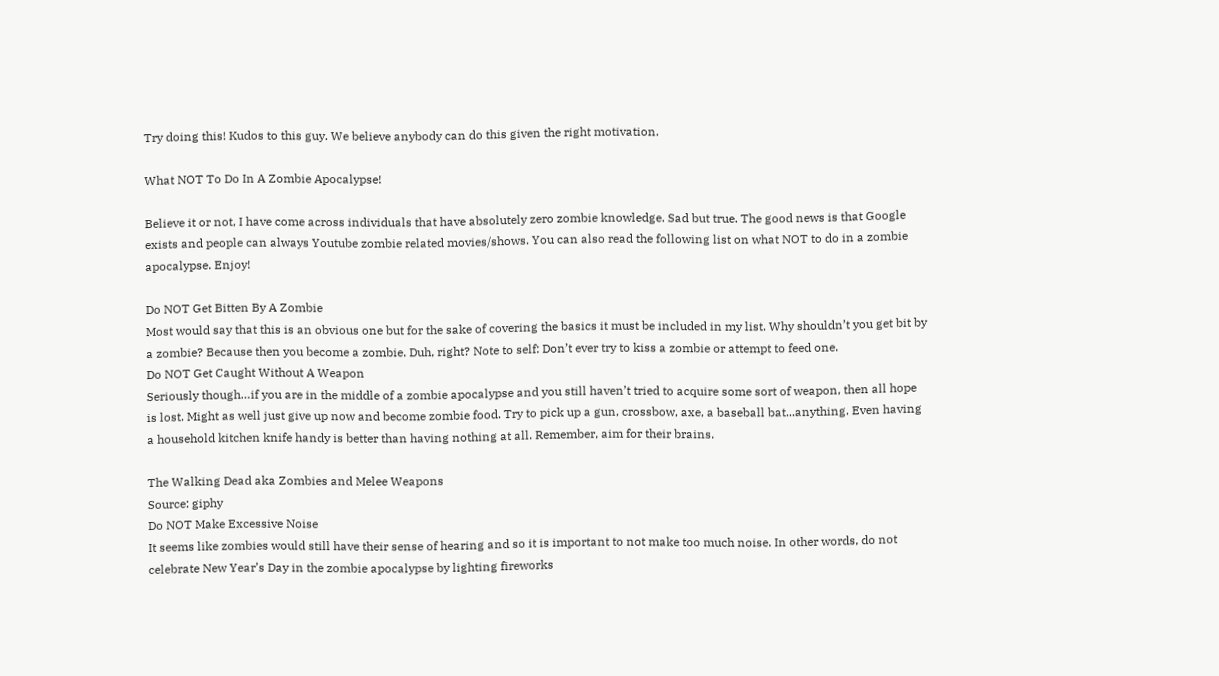Try doing this! Kudos to this guy. We believe anybody can do this given the right motivation.

What NOT To Do In A Zombie Apocalypse!

Believe it or not, I have come across individuals that have absolutely zero zombie knowledge. Sad but true. The good news is that Google exists and people can always Youtube zombie related movies/shows. You can also read the following list on what NOT to do in a zombie apocalypse. Enjoy!

Do NOT Get Bitten By A Zombie
Most would say that this is an obvious one but for the sake of covering the basics it must be included in my list. Why shouldn’t you get bit by a zombie? Because then you become a zombie. Duh, right? Note to self: Don’t ever try to kiss a zombie or attempt to feed one.
Do NOT Get Caught Without A Weapon
Seriously though…if you are in the middle of a zombie apocalypse and you still haven’t tried to acquire some sort of weapon, then all hope is lost. Might as well just give up now and become zombie food. Try to pick up a gun, crossbow, axe, a baseball bat...anything. Even having a household kitchen knife handy is better than having nothing at all. Remember, aim for their brains.

The Walking Dead aka Zombies and Melee Weapons
Source: giphy
Do NOT Make Excessive Noise
It seems like zombies would still have their sense of hearing and so it is important to not make too much noise. In other words, do not celebrate New Year’s Day in the zombie apocalypse by lighting fireworks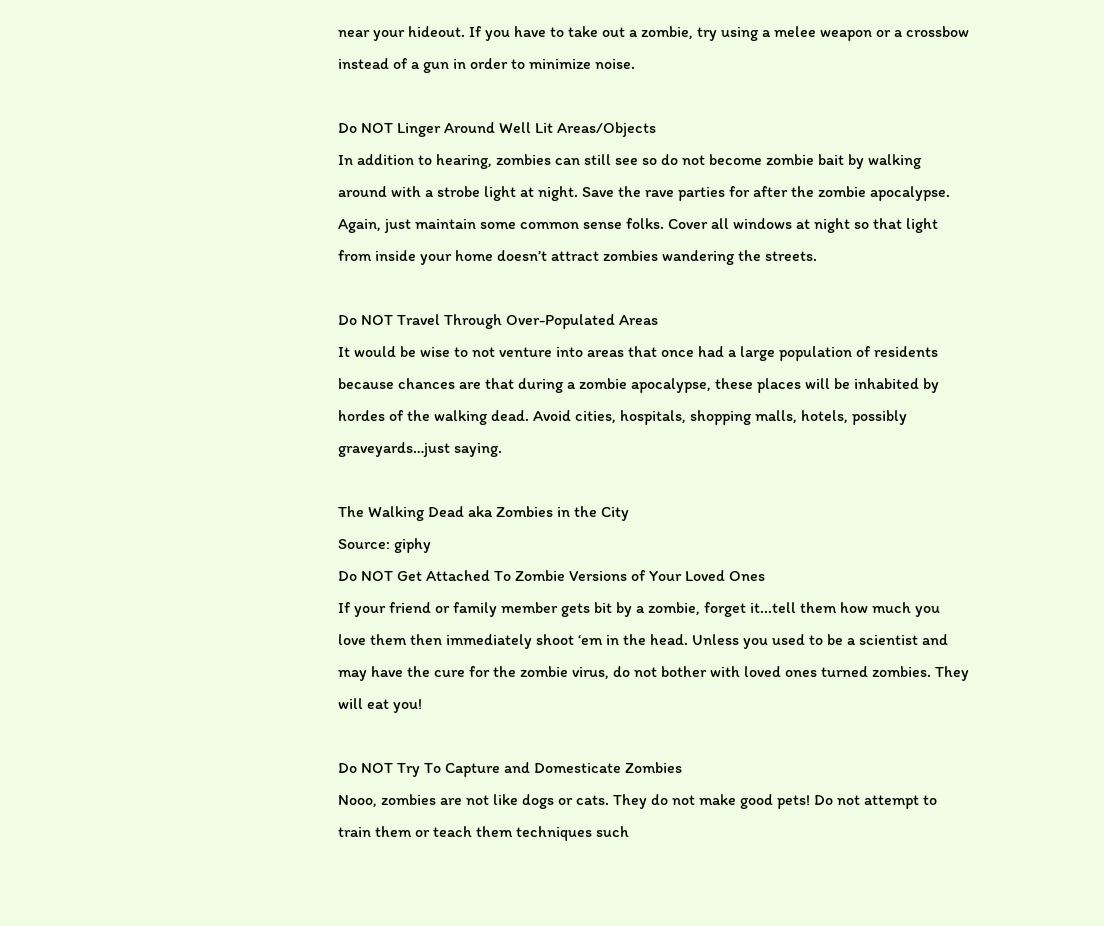near your hideout. If you have to take out a zombie, try using a melee weapon or a crossbow instead of a gun in order to minimize noise.

Do NOT Linger Around Well Lit Areas/Objects
In addition to hearing, zombies can still see so do not become zombie bait by walking around with a strobe light at night. Save the rave parties for after the zombie apocalypse. Again, just maintain some common sense folks. Cover all windows at night so that light from inside your home doesn’t attract zombies wandering the streets.

Do NOT Travel Through Over-Populated Areas
It would be wise to not venture into areas that once had a large population of residents because chances are that during a zombie apocalypse, these places will be inhabited by hordes of the walking dead. Avoid cities, hospitals, shopping malls, hotels, possibly graveyards…just saying.

The Walking Dead aka Zombies in the City
Source: giphy
Do NOT Get Attached To Zombie Versions of Your Loved Ones
If your friend or family member gets bit by a zombie, forget it...tell them how much you love them then immediately shoot ‘em in the head. Unless you used to be a scientist and may have the cure for the zombie virus, do not bother with loved ones turned zombies. They will eat you!

Do NOT Try To Capture and Domesticate Zombies
Nooo, zombies are not like dogs or cats. They do not make good pets! Do not attempt to train them or teach them techniques such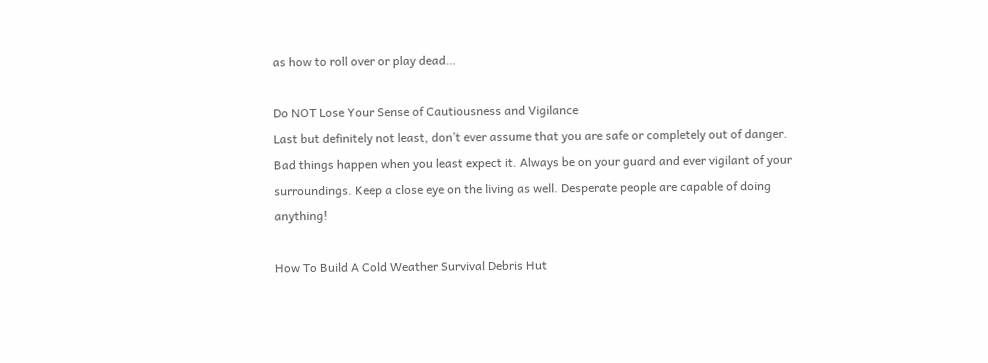as how to roll over or play dead…

Do NOT Lose Your Sense of Cautiousness and Vigilance
Last but definitely not least, don’t ever assume that you are safe or completely out of danger. Bad things happen when you least expect it. Always be on your guard and ever vigilant of your surroundings. Keep a close eye on the living as well. Desperate people are capable of doing anything!

How To Build A Cold Weather Survival Debris Hut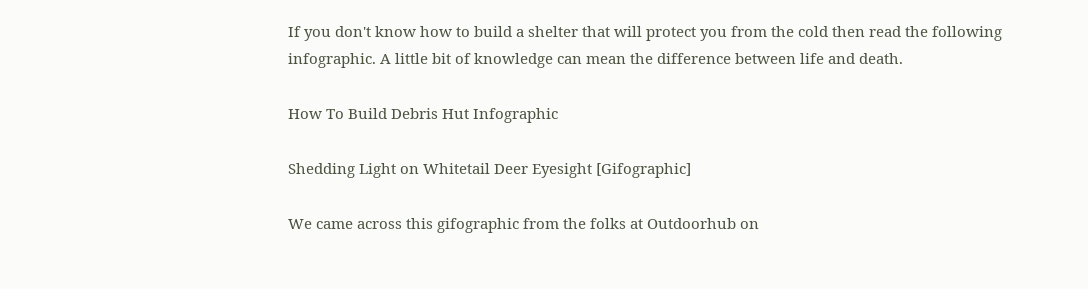If you don't know how to build a shelter that will protect you from the cold then read the following infographic. A little bit of knowledge can mean the difference between life and death.

How To Build Debris Hut Infographic

Shedding Light on Whitetail Deer Eyesight [Gifographic]

We came across this gifographic from the folks at Outdoorhub on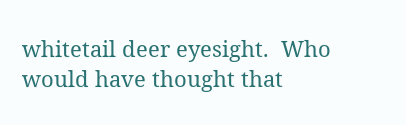whitetail deer eyesight.  Who would have thought that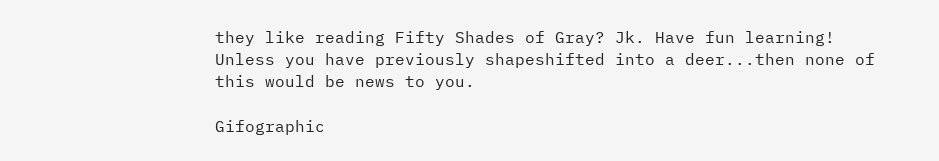they like reading Fifty Shades of Gray? Jk. Have fun learning! Unless you have previously shapeshifted into a deer...then none of this would be news to you.

Gifographic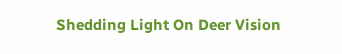Shedding Light On Deer Vision